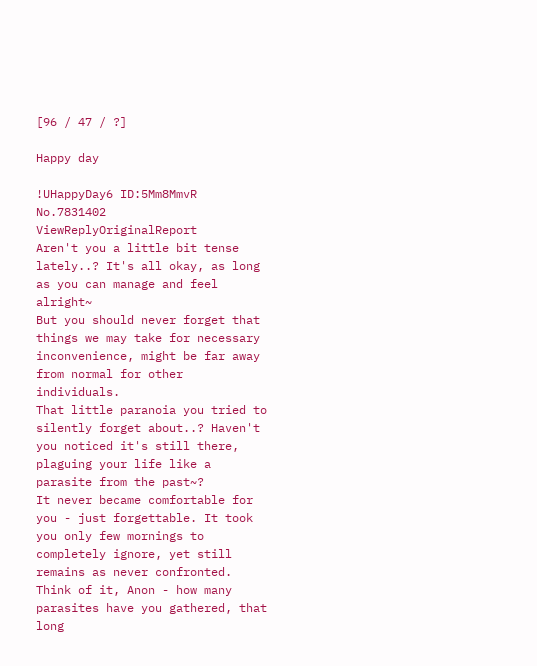[96 / 47 / ?]

Happy day

!UHappyDay6 ID:5Mm8MmvR No.7831402 ViewReplyOriginalReport
Aren't you a little bit tense lately..? It's all okay, as long as you can manage and feel alright~
But you should never forget that things we may take for necessary inconvenience, might be far away from normal for other individuals.
That little paranoia you tried to silently forget about..? Haven't you noticed it's still there, plaguing your life like a parasite from the past~?
It never became comfortable for you - just forgettable. It took you only few mornings to completely ignore, yet still remains as never confronted.
Think of it, Anon - how many parasites have you gathered, that long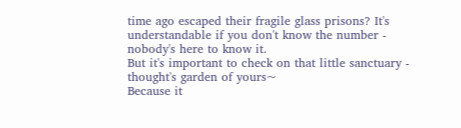time ago escaped their fragile glass prisons? It's understandable if you don't know the number - nobody's here to know it.
But it's important to check on that little sanctuary - thought's garden of yours~
Because it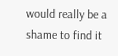would really be a shame to find it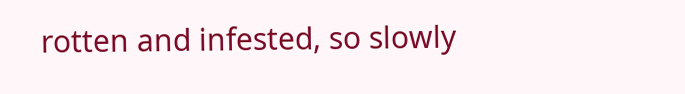rotten and infested, so slowly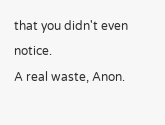that you didn't even notice.
A real waste, Anon.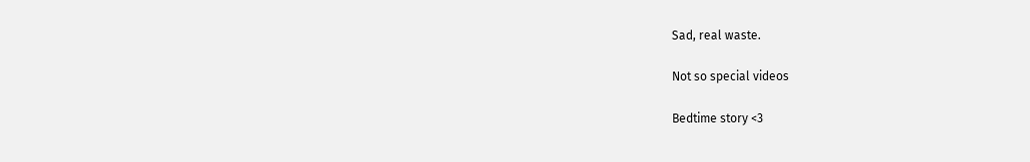Sad, real waste.

Not so special videos

Bedtime story <3